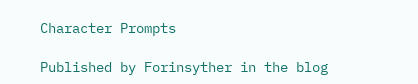Character Prompts

Published by Forinsyther in the blog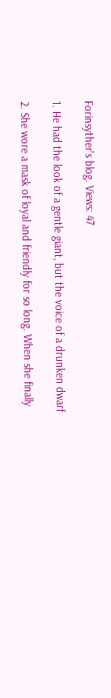Forinsyther's blog. Views: 47

1. He had the look of a gentle giant, but the voice of a drunken dwarf

2. She wore a mask of loyal and friendly for so long. When she finally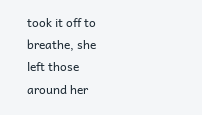took it off to breathe, she left those around her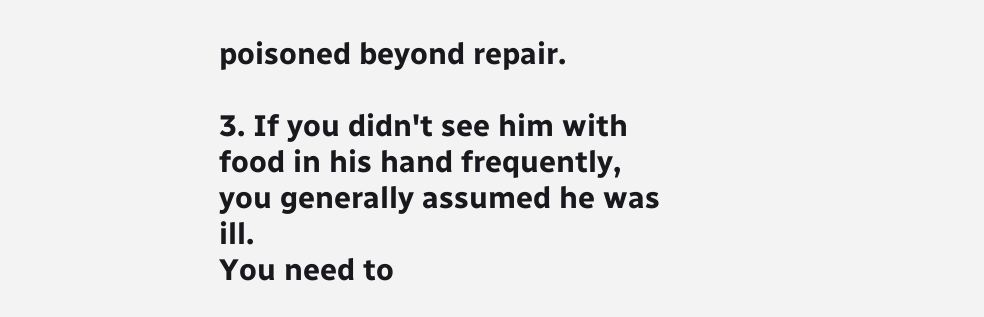poisoned beyond repair.

3. If you didn't see him with food in his hand frequently, you generally assumed he was ill.
You need to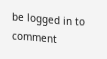be logged in to comment